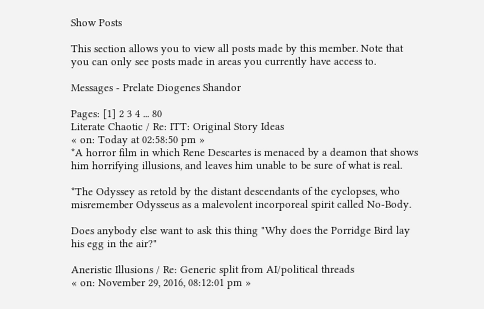Show Posts

This section allows you to view all posts made by this member. Note that you can only see posts made in areas you currently have access to.

Messages - Prelate Diogenes Shandor

Pages: [1] 2 3 4 ... 80
Literate Chaotic / Re: ITT: Original Story Ideas
« on: Today at 02:58:50 pm »
*A horror film in which Rene Descartes is menaced by a deamon that shows him horrifying illusions, and leaves him unable to be sure of what is real.

*The Odyssey as retold by the distant descendants of the cyclopses, who misremember Odysseus as a malevolent incorporeal spirit called No-Body.

Does anybody else want to ask this thing "Why does the Porridge Bird lay his egg in the air?"

Aneristic Illusions / Re: Generic split from AI/political threads
« on: November 29, 2016, 08:12:01 pm »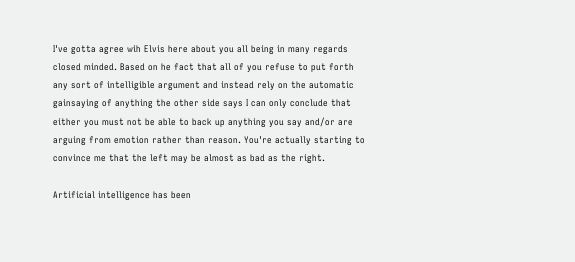I've gotta agree wih Elvis here about you all being in many regards closed minded. Based on he fact that all of you refuse to put forth any sort of intelligible argument and instead rely on the automatic gainsaying of anything the other side says I can only conclude that either you must not be able to back up anything you say and/or are arguing from emotion rather than reason. You're actually starting to convince me that the left may be almost as bad as the right.

Artificial intelligence has been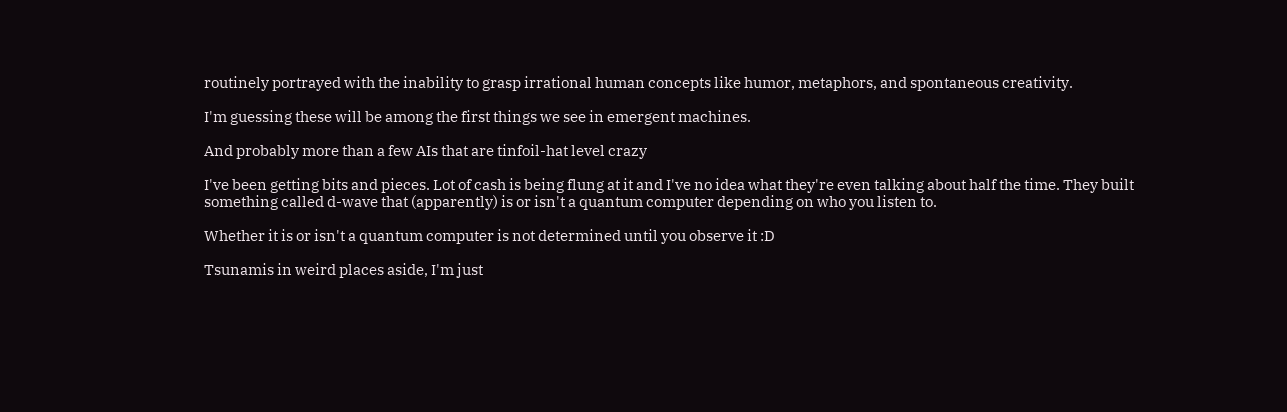routinely portrayed with the inability to grasp irrational human concepts like humor, metaphors, and spontaneous creativity.

I'm guessing these will be among the first things we see in emergent machines.

And probably more than a few AIs that are tinfoil-hat level crazy

I've been getting bits and pieces. Lot of cash is being flung at it and I've no idea what they're even talking about half the time. They built something called d-wave that (apparently) is or isn't a quantum computer depending on who you listen to.

Whether it is or isn't a quantum computer is not determined until you observe it :D

Tsunamis in weird places aside, I'm just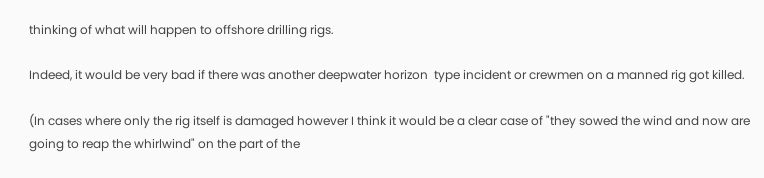thinking of what will happen to offshore drilling rigs.

Indeed, it would be very bad if there was another deepwater horizon  type incident or crewmen on a manned rig got killed.

(In cases where only the rig itself is damaged however I think it would be a clear case of "they sowed the wind and now are going to reap the whirlwind" on the part of the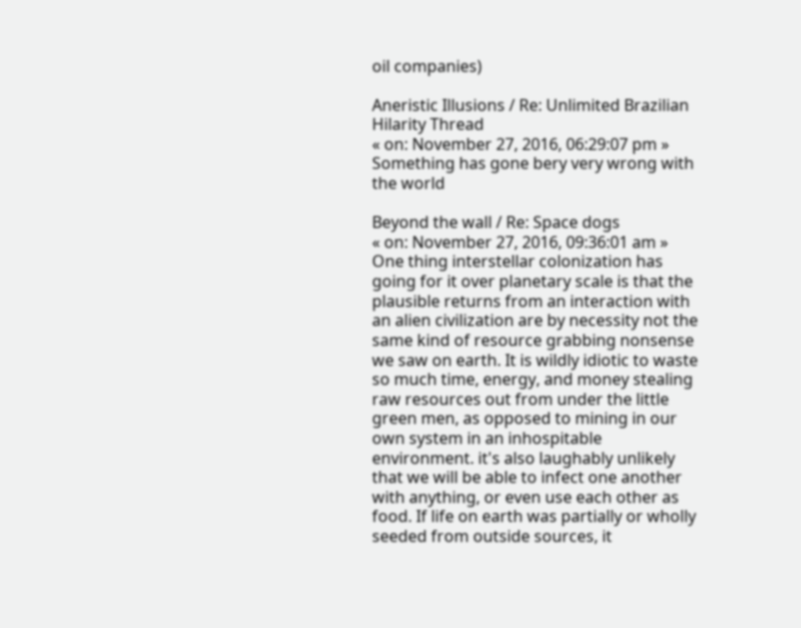oil companies)

Aneristic Illusions / Re: Unlimited Brazilian Hilarity Thread
« on: November 27, 2016, 06:29:07 pm »
Something has gone bery very wrong with the world

Beyond the wall / Re: Space dogs
« on: November 27, 2016, 09:36:01 am »
One thing interstellar colonization has going for it over planetary scale is that the plausible returns from an interaction with an alien civilization are by necessity not the same kind of resource grabbing nonsense we saw on earth. It is wildly idiotic to waste so much time, energy, and money stealing raw resources out from under the little green men, as opposed to mining in our own system in an inhospitable environment. it's also laughably unlikely that we will be able to infect one another with anything, or even use each other as food. If life on earth was partially or wholly seeded from outside sources, it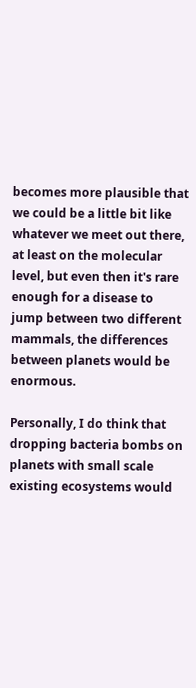becomes more plausible that we could be a little bit like whatever we meet out there, at least on the molecular level, but even then it's rare enough for a disease to jump between two different mammals, the differences between planets would be enormous.

Personally, I do think that dropping bacteria bombs on planets with small scale existing ecosystems would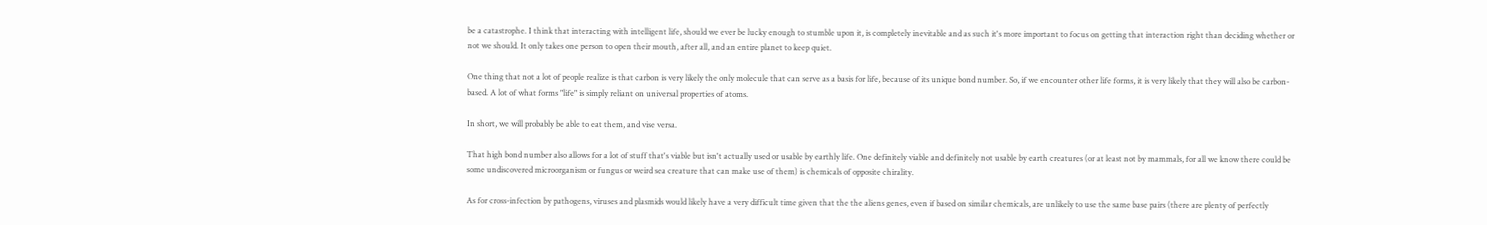be a catastrophe. I think that interacting with intelligent life, should we ever be lucky enough to stumble upon it, is completely inevitable and as such it's more important to focus on getting that interaction right than deciding whether or not we should. It only takes one person to open their mouth, after all, and an entire planet to keep quiet.

One thing that not a lot of people realize is that carbon is very likely the only molecule that can serve as a basis for life, because of its unique bond number. So, if we encounter other life forms, it is very likely that they will also be carbon-based. A lot of what forms "life" is simply reliant on universal properties of atoms.

In short, we will probably be able to eat them, and vise versa.

That high bond number also allows for a lot of stuff that's viable but isn't actually used or usable by earthly life. One definitely viable and definitely not usable by earth creatures (or at least not by mammals, for all we know there could be some undiscovered microorganism or fungus or weird sea creature that can make use of them) is chemicals of opposite chirality.

As for cross-infection by pathogens, viruses and plasmids would likely have a very difficult time given that the the aliens genes, even if based on similar chemicals, are unlikely to use the same base pairs (there are plenty of perfectly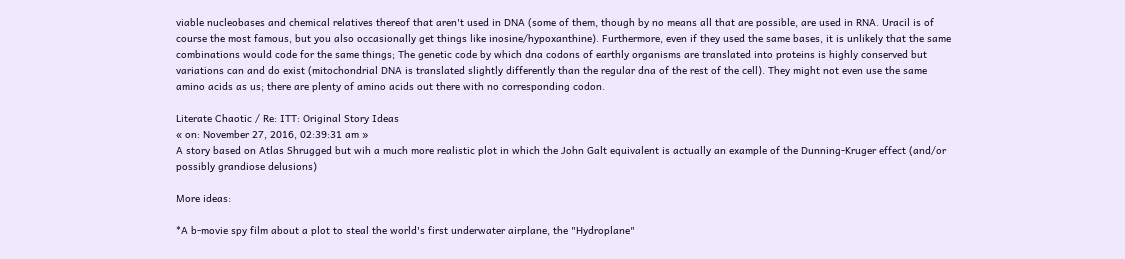viable nucleobases and chemical relatives thereof that aren't used in DNA (some of them, though by no means all that are possible, are used in RNA. Uracil is of course the most famous, but you also occasionally get things like inosine/hypoxanthine). Furthermore, even if they used the same bases, it is unlikely that the same combinations would code for the same things; The genetic code by which dna codons of earthly organisms are translated into proteins is highly conserved but variations can and do exist (mitochondrial DNA is translated slightly differently than the regular dna of the rest of the cell). They might not even use the same amino acids as us; there are plenty of amino acids out there with no corresponding codon.

Literate Chaotic / Re: ITT: Original Story Ideas
« on: November 27, 2016, 02:39:31 am »
A story based on Atlas Shrugged but wih a much more realistic plot in which the John Galt equivalent is actually an example of the Dunning-Kruger effect (and/or possibly grandiose delusions)

More ideas:

*A b-movie spy film about a plot to steal the world's first underwater airplane, the "Hydroplane"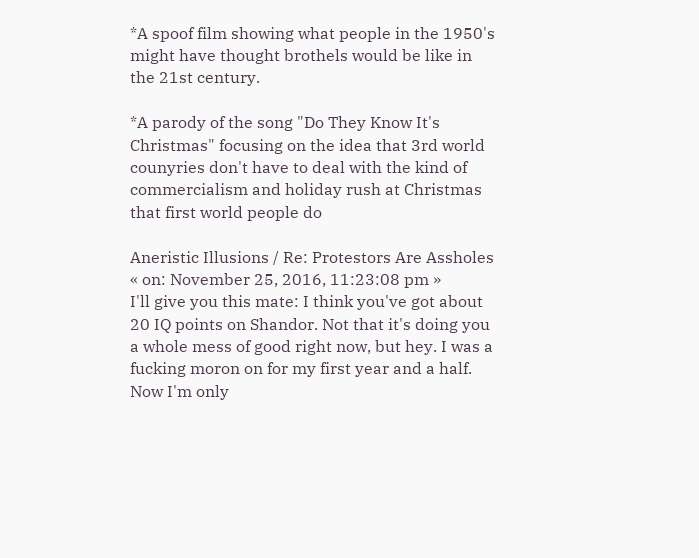*A spoof film showing what people in the 1950's might have thought brothels would be like in the 21st century.

*A parody of the song "Do They Know It's Christmas" focusing on the idea that 3rd world counyries don't have to deal with the kind of commercialism and holiday rush at Christmas that first world people do

Aneristic Illusions / Re: Protestors Are Assholes
« on: November 25, 2016, 11:23:08 pm »
I'll give you this mate: I think you've got about 20 IQ points on Shandor. Not that it's doing you a whole mess of good right now, but hey. I was a fucking moron on for my first year and a half. Now I'm only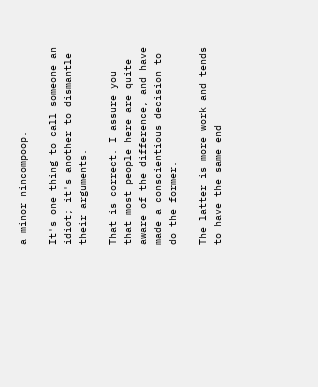a minor nincompoop.

It's one thing to call someone an idiot; it's another to dismantle their arguments.

That is correct. I assure you that most people here are quite aware of the difference, and have made a conscientious decision to do the former.

The latter is more work and tends to have the same end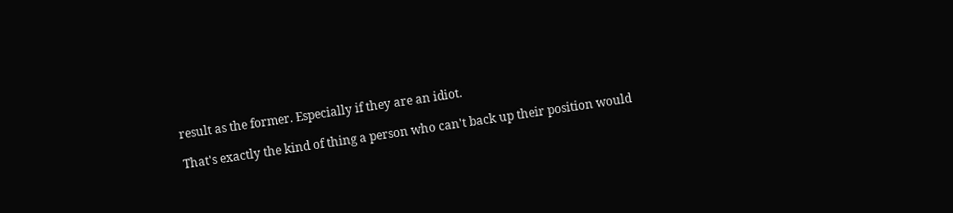result as the former. Especially if they are an idiot.

That's exactly the kind of thing a person who can't back up their position would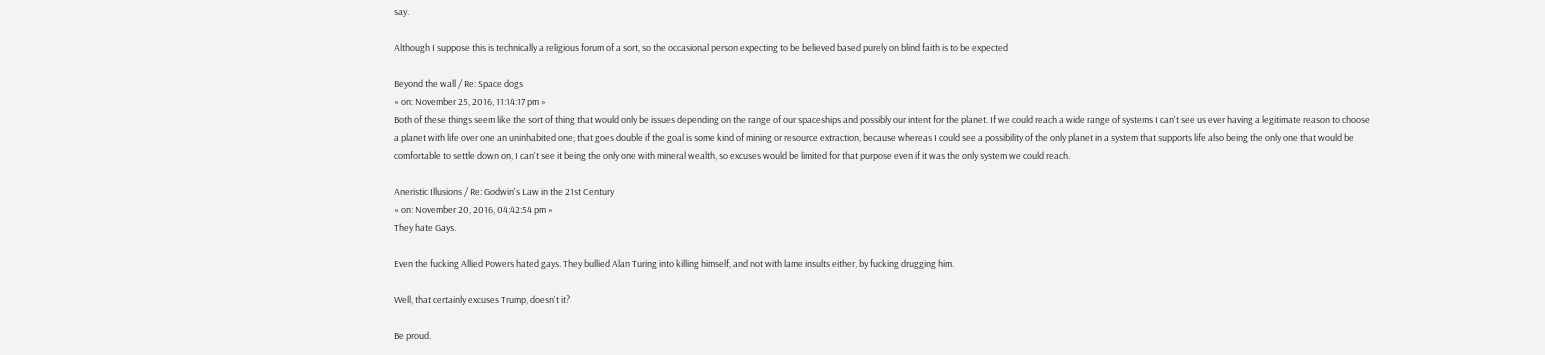say.

Although I suppose this is technically a religious forum of a sort, so the occasional person expecting to be believed based purely on blind faith is to be expected

Beyond the wall / Re: Space dogs
« on: November 25, 2016, 11:14:17 pm »
Both of these things seem like the sort of thing that would only be issues depending on the range of our spaceships and possibly our intent for the planet. If we could reach a wide range of systems I can't see us ever having a legitimate reason to choose a planet with life over one an uninhabited one; that goes double if the goal is some kind of mining or resource extraction, because whereas I could see a possibility of the only planet in a system that supports life also being the only one that would be comfortable to settle down on, I can't see it being the only one with mineral wealth, so excuses would be limited for that purpose even if it was the only system we could reach.

Aneristic Illusions / Re: Godwin's Law in the 21st Century
« on: November 20, 2016, 04:42:54 pm »
They hate Gays.

Even the fucking Allied Powers hated gays. They bullied Alan Turing into killing himself, and not with lame insults either, by fucking drugging him.

Well, that certainly excuses Trump, doesn't it?

Be proud.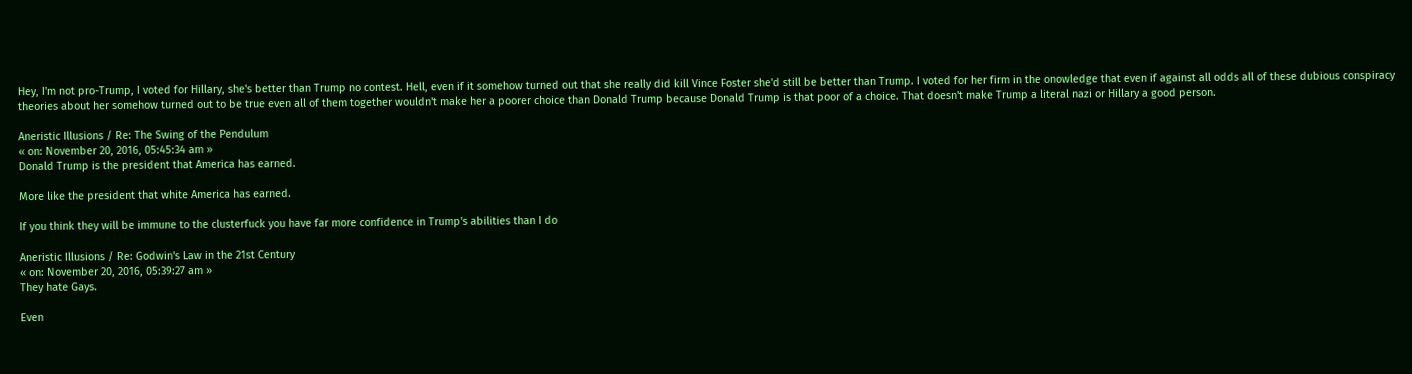Hey, I'm not pro-Trump, I voted for Hillary, she's better than Trump no contest. Hell, even if it somehow turned out that she really did kill Vince Foster she'd still be better than Trump. I voted for her firm in the onowledge that even if against all odds all of these dubious conspiracy theories about her somehow turned out to be true even all of them together wouldn't make her a poorer choice than Donald Trump because Donald Trump is that poor of a choice. That doesn't make Trump a literal nazi or Hillary a good person.

Aneristic Illusions / Re: The Swing of the Pendulum
« on: November 20, 2016, 05:45:34 am »
Donald Trump is the president that America has earned.

More like the president that white America has earned.

If you think they will be immune to the clusterfuck you have far more confidence in Trump's abilities than I do

Aneristic Illusions / Re: Godwin's Law in the 21st Century
« on: November 20, 2016, 05:39:27 am »
They hate Gays.

Even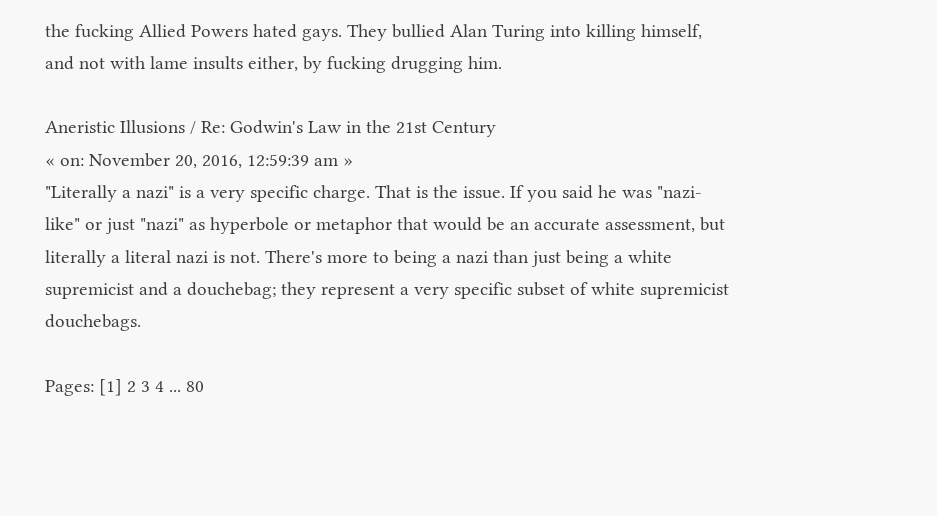the fucking Allied Powers hated gays. They bullied Alan Turing into killing himself, and not with lame insults either, by fucking drugging him.

Aneristic Illusions / Re: Godwin's Law in the 21st Century
« on: November 20, 2016, 12:59:39 am »
"Literally a nazi" is a very specific charge. That is the issue. If you said he was "nazi-like" or just "nazi" as hyperbole or metaphor that would be an accurate assessment, but literally a literal nazi is not. There's more to being a nazi than just being a white supremicist and a douchebag; they represent a very specific subset of white supremicist douchebags.

Pages: [1] 2 3 4 ... 80